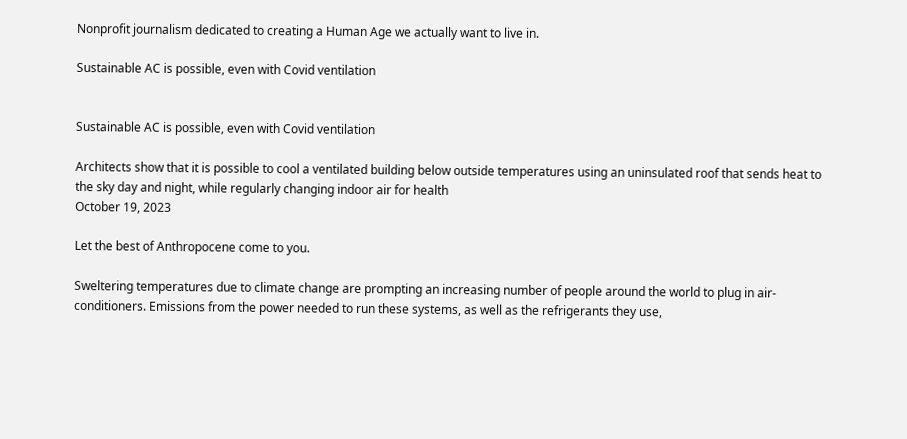Nonprofit journalism dedicated to creating a Human Age we actually want to live in.

Sustainable AC is possible, even with Covid ventilation


Sustainable AC is possible, even with Covid ventilation

Architects show that it is possible to cool a ventilated building below outside temperatures using an uninsulated roof that sends heat to the sky day and night, while regularly changing indoor air for health
October 19, 2023

Let the best of Anthropocene come to you.

Sweltering temperatures due to climate change are prompting an increasing number of people around the world to plug in air-conditioners. Emissions from the power needed to run these systems, as well as the refrigerants they use,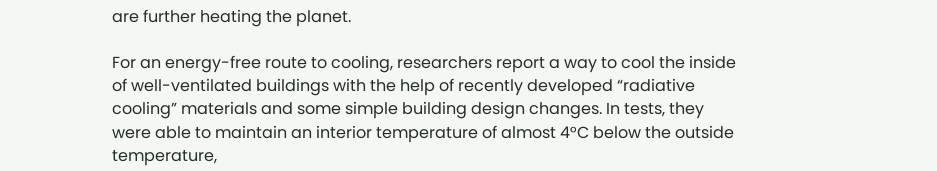are further heating the planet.

For an energy-free route to cooling, researchers report a way to cool the inside of well-ventilated buildings with the help of recently developed “radiative cooling” materials and some simple building design changes. In tests, they were able to maintain an interior temperature of almost 4°C below the outside temperature,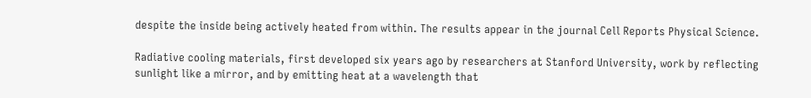despite the inside being actively heated from within. The results appear in the journal Cell Reports Physical Science.

Radiative cooling materials, first developed six years ago by researchers at Stanford University, work by reflecting sunlight like a mirror, and by emitting heat at a wavelength that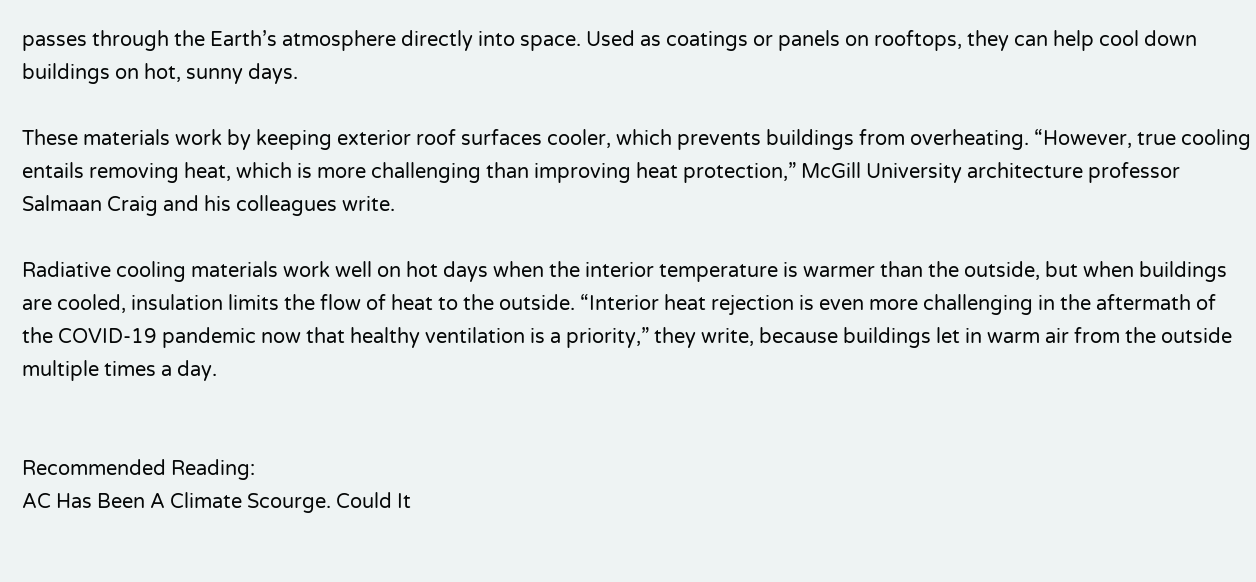passes through the Earth’s atmosphere directly into space. Used as coatings or panels on rooftops, they can help cool down buildings on hot, sunny days.

These materials work by keeping exterior roof surfaces cooler, which prevents buildings from overheating. “However, true cooling entails removing heat, which is more challenging than improving heat protection,” McGill University architecture professor Salmaan Craig and his colleagues write.

Radiative cooling materials work well on hot days when the interior temperature is warmer than the outside, but when buildings are cooled, insulation limits the flow of heat to the outside. “Interior heat rejection is even more challenging in the aftermath of the COVID-19 pandemic now that healthy ventilation is a priority,” they write, because buildings let in warm air from the outside multiple times a day.


Recommended Reading:
AC Has Been A Climate Scourge. Could It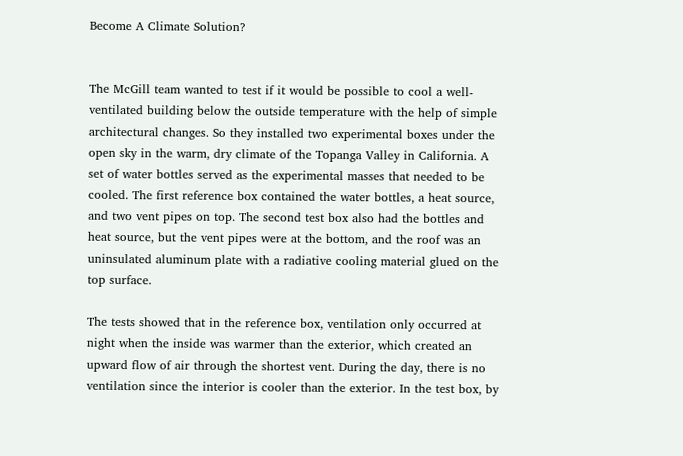Become A Climate Solution?


The McGill team wanted to test if it would be possible to cool a well-ventilated building below the outside temperature with the help of simple architectural changes. So they installed two experimental boxes under the open sky in the warm, dry climate of the Topanga Valley in California. A set of water bottles served as the experimental masses that needed to be cooled. The first reference box contained the water bottles, a heat source, and two vent pipes on top. The second test box also had the bottles and heat source, but the vent pipes were at the bottom, and the roof was an uninsulated aluminum plate with a radiative cooling material glued on the top surface.

The tests showed that in the reference box, ventilation only occurred at night when the inside was warmer than the exterior, which created an upward flow of air through the shortest vent. During the day, there is no ventilation since the interior is cooler than the exterior. In the test box, by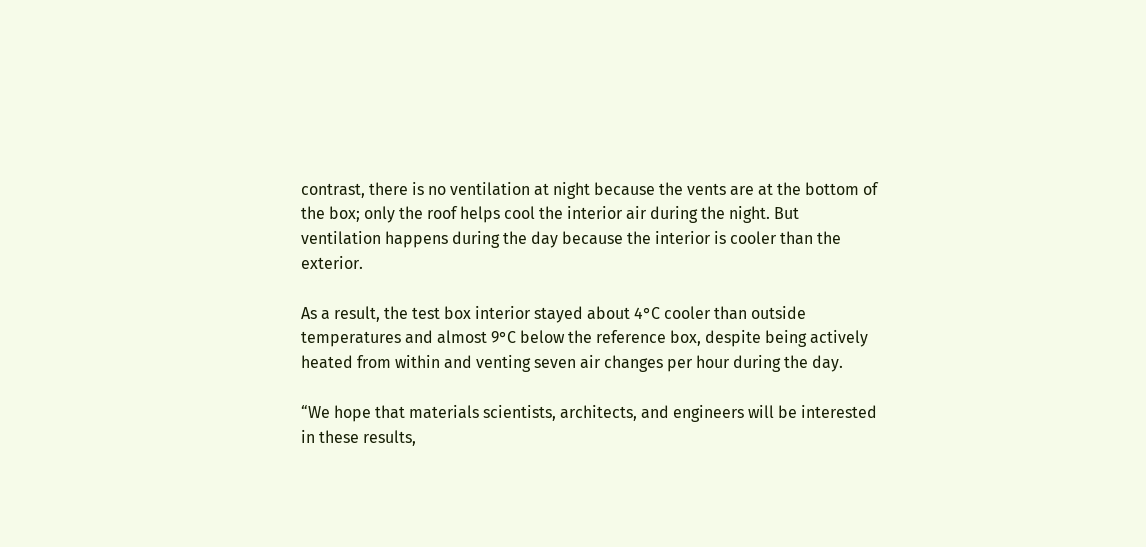contrast, there is no ventilation at night because the vents are at the bottom of the box; only the roof helps cool the interior air during the night. But ventilation happens during the day because the interior is cooler than the exterior.

As a result, the test box interior stayed about 4°C cooler than outside temperatures and almost 9°C below the reference box, despite being actively heated from within and venting seven air changes per hour during the day.

“We hope that materials scientists, architects, and engineers will be interested in these results,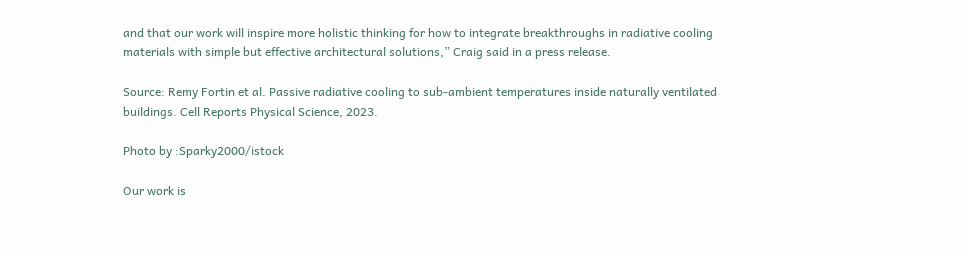and that our work will inspire more holistic thinking for how to integrate breakthroughs in radiative cooling materials with simple but effective architectural solutions,” Craig said in a press release.

Source: Remy Fortin et al. Passive radiative cooling to sub-ambient temperatures inside naturally ventilated buildings. Cell Reports Physical Science, 2023.

Photo by :Sparky2000/istock

Our work is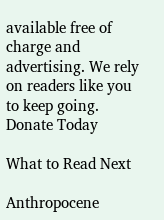available free of charge and advertising. We rely on readers like you to keep going. Donate Today

What to Read Next

Anthropocene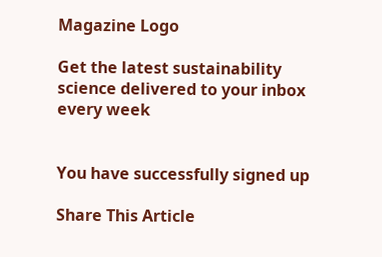Magazine Logo

Get the latest sustainability science delivered to your inbox every week


You have successfully signed up

Share This Article